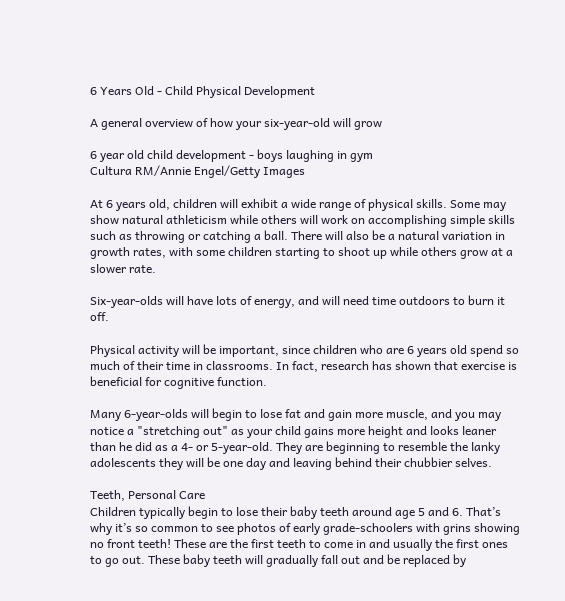6 Years Old - Child Physical Development

A general overview of how your six-year-old will grow

6 year old child development - boys laughing in gym
Cultura RM/Annie Engel/Getty Images

At 6 years old, children will exhibit a wide range of physical skills. Some may show natural athleticism while others will work on accomplishing simple skills such as throwing or catching a ball. There will also be a natural variation in growth rates, with some children starting to shoot up while others grow at a slower rate.

Six-year-olds will have lots of energy, and will need time outdoors to burn it off.

Physical activity will be important, since children who are 6 years old spend so much of their time in classrooms. In fact, research has shown that exercise is beneficial for cognitive function.

Many 6-year-olds will begin to lose fat and gain more muscle, and you may notice a "stretching out" as your child gains more height and looks leaner than he did as a 4- or 5-year-old. They are beginning to resemble the lanky adolescents they will be one day and leaving behind their chubbier selves.

Teeth, Personal Care
Children typically begin to lose their baby teeth around age 5 and 6. That’s why it’s so common to see photos of early grade-schoolers with grins showing no front teeth! These are the first teeth to come in and usually the first ones to go out. These baby teeth will gradually fall out and be replaced by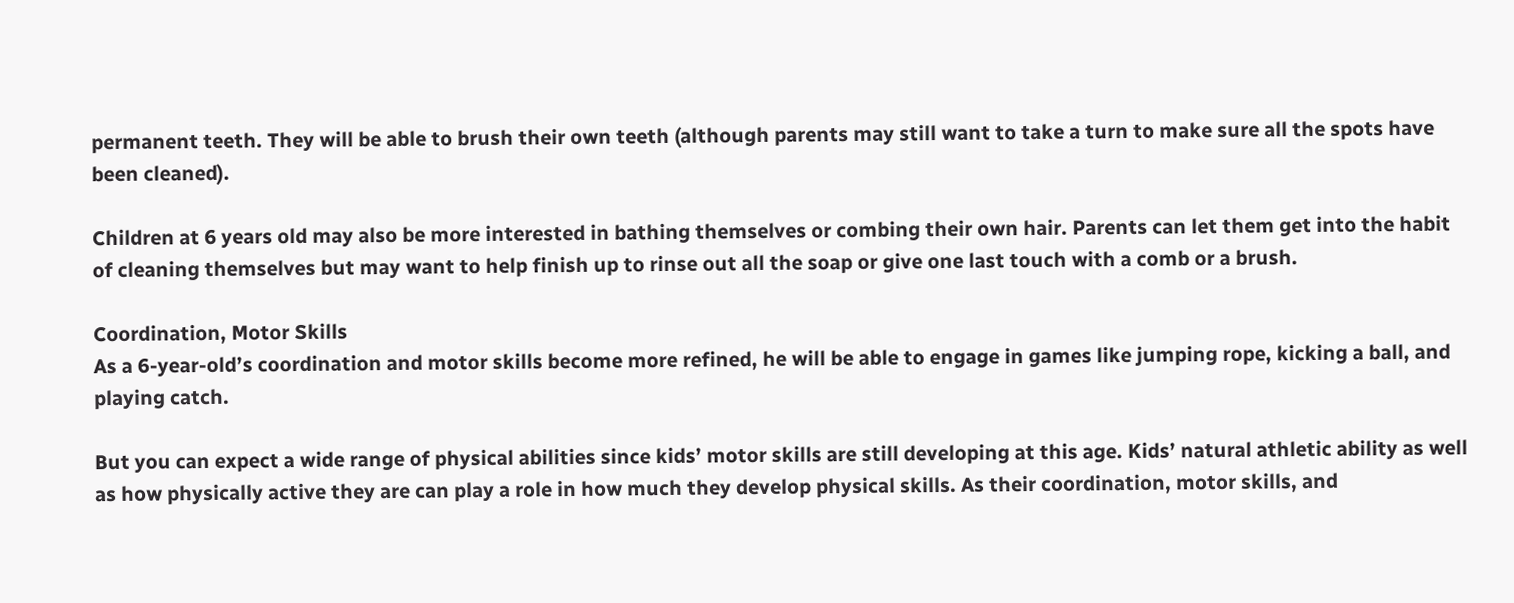permanent teeth. They will be able to brush their own teeth (although parents may still want to take a turn to make sure all the spots have been cleaned).

Children at 6 years old may also be more interested in bathing themselves or combing their own hair. Parents can let them get into the habit of cleaning themselves but may want to help finish up to rinse out all the soap or give one last touch with a comb or a brush.

Coordination, Motor Skills
As a 6-year-old’s coordination and motor skills become more refined, he will be able to engage in games like jumping rope, kicking a ball, and playing catch.

But you can expect a wide range of physical abilities since kids’ motor skills are still developing at this age. Kids’ natural athletic ability as well as how physically active they are can play a role in how much they develop physical skills. As their coordination, motor skills, and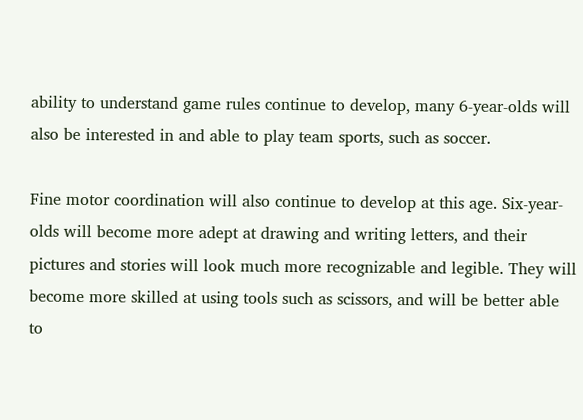ability to understand game rules continue to develop, many 6-year-olds will also be interested in and able to play team sports, such as soccer.

Fine motor coordination will also continue to develop at this age. Six-year-olds will become more adept at drawing and writing letters, and their pictures and stories will look much more recognizable and legible. They will become more skilled at using tools such as scissors, and will be better able to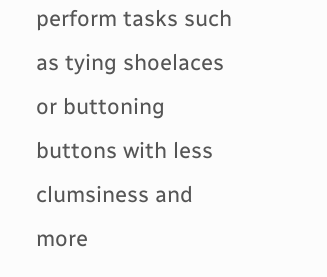perform tasks such as tying shoelaces or buttoning buttons with less clumsiness and more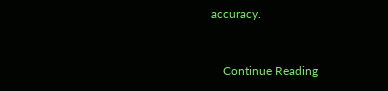accuracy.


    Continue Reading